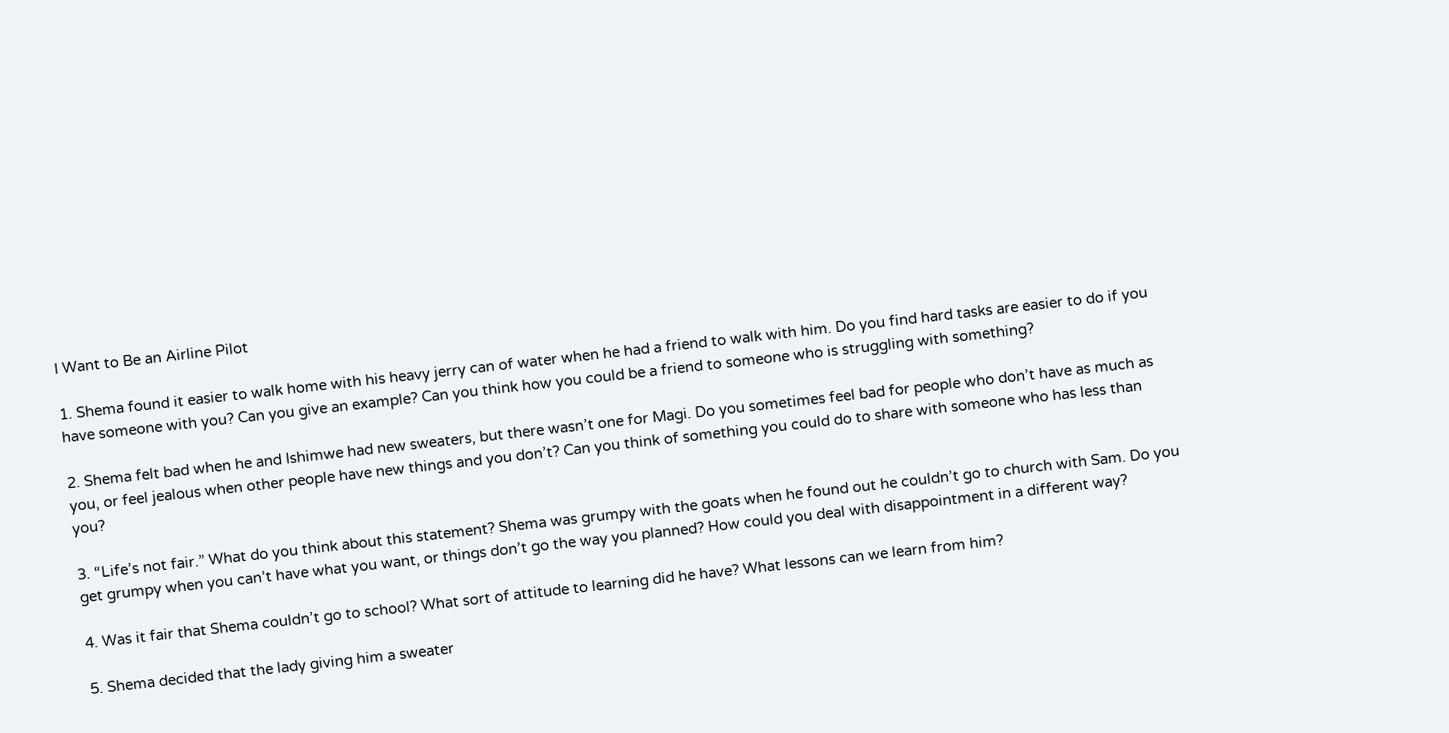I Want to Be an Airline Pilot

1. Shema found it easier to walk home with his heavy jerry can of water when he had a friend to walk with him. Do you find hard tasks are easier to do if you have someone with you? Can you give an example? Can you think how you could be a friend to someone who is struggling with something?

2. Shema felt bad when he and Ishimwe had new sweaters, but there wasn’t one for Magi. Do you sometimes feel bad for people who don’t have as much as you, or feel jealous when other people have new things and you don’t? Can you think of something you could do to share with someone who has less than you?

3. “Life’s not fair.” What do you think about this statement? Shema was grumpy with the goats when he found out he couldn’t go to church with Sam. Do you get grumpy when you can’t have what you want, or things don’t go the way you planned? How could you deal with disappointment in a different way?

4. Was it fair that Shema couldn’t go to school? What sort of attitude to learning did he have? What lessons can we learn from him?

5. Shema decided that the lady giving him a sweater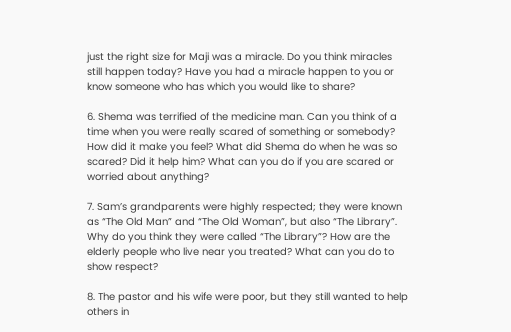just the right size for Maji was a miracle. Do you think miracles still happen today? Have you had a miracle happen to you or know someone who has which you would like to share?

6. Shema was terrified of the medicine man. Can you think of a time when you were really scared of something or somebody? How did it make you feel? What did Shema do when he was so scared? Did it help him? What can you do if you are scared or worried about anything?

7. Sam’s grandparents were highly respected; they were known as “The Old Man” and “The Old Woman”, but also “The Library”. Why do you think they were called “The Library”? How are the elderly people who live near you treated? What can you do to show respect?

8. The pastor and his wife were poor, but they still wanted to help others in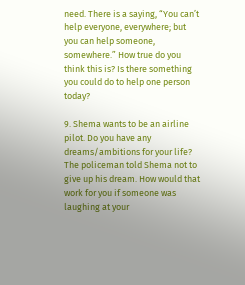need. There is a saying, “You can’t help everyone, everywhere; but you can help someone, somewhere.” How true do you think this is? Is there something you could do to help one person today?

9. Shema wants to be an airline pilot. Do you have any dreams/ambitions for your life? The policeman told Shema not to give up his dream. How would that work for you if someone was laughing at your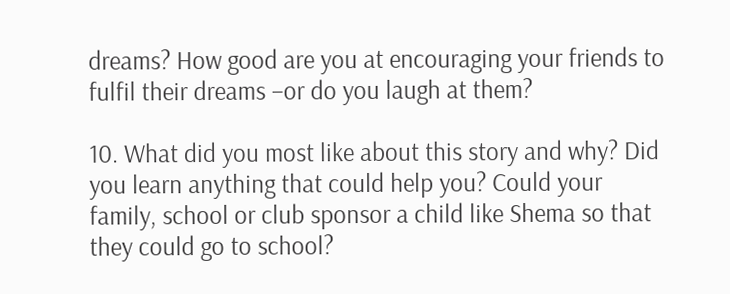dreams? How good are you at encouraging your friends to fulfil their dreams –or do you laugh at them?

10. What did you most like about this story and why? Did you learn anything that could help you? Could your family, school or club sponsor a child like Shema so that they could go to school?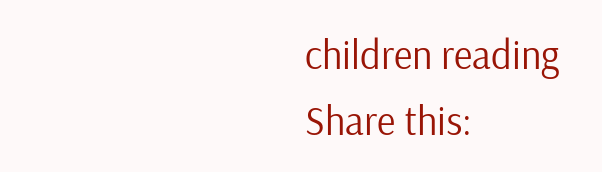children reading
Share this: